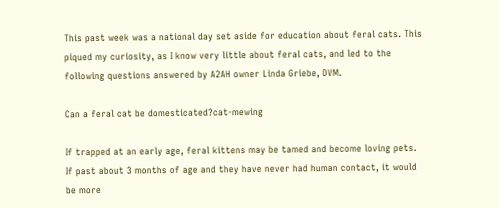This past week was a national day set aside for education about feral cats. This piqued my curiosity, as I know very little about feral cats, and led to the following questions answered by A2AH owner Linda Griebe, DVM.

Can a feral cat be domesticated?cat-mewing

If trapped at an early age, feral kittens may be tamed and become loving pets.  If past about 3 months of age and they have never had human contact, it would be more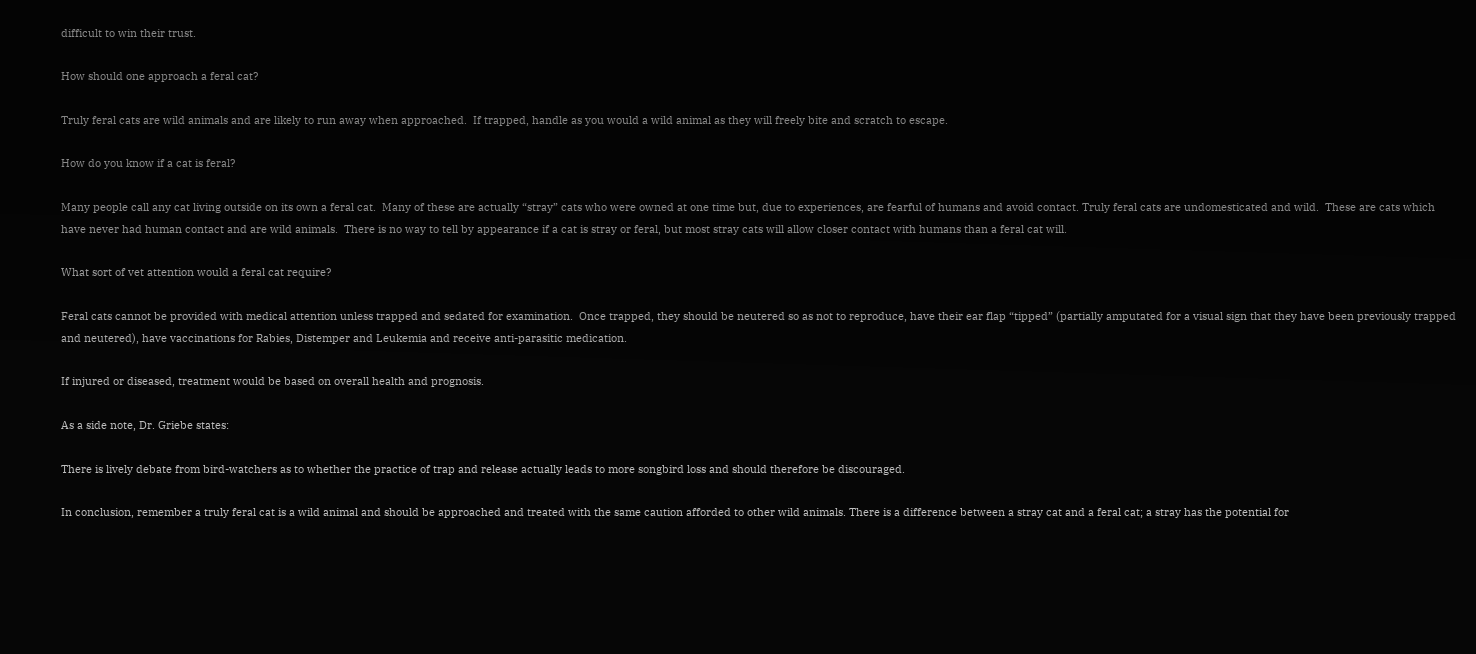difficult to win their trust.

How should one approach a feral cat?

Truly feral cats are wild animals and are likely to run away when approached.  If trapped, handle as you would a wild animal as they will freely bite and scratch to escape.

How do you know if a cat is feral?

Many people call any cat living outside on its own a feral cat.  Many of these are actually “stray” cats who were owned at one time but, due to experiences, are fearful of humans and avoid contact. Truly feral cats are undomesticated and wild.  These are cats which have never had human contact and are wild animals.  There is no way to tell by appearance if a cat is stray or feral, but most stray cats will allow closer contact with humans than a feral cat will.

What sort of vet attention would a feral cat require?

Feral cats cannot be provided with medical attention unless trapped and sedated for examination.  Once trapped, they should be neutered so as not to reproduce, have their ear flap “tipped” (partially amputated for a visual sign that they have been previously trapped and neutered), have vaccinations for Rabies, Distemper and Leukemia and receive anti-parasitic medication.

If injured or diseased, treatment would be based on overall health and prognosis.

As a side note, Dr. Griebe states:

There is lively debate from bird-watchers as to whether the practice of trap and release actually leads to more songbird loss and should therefore be discouraged.

In conclusion, remember a truly feral cat is a wild animal and should be approached and treated with the same caution afforded to other wild animals. There is a difference between a stray cat and a feral cat; a stray has the potential for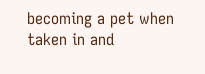becoming a pet when taken in and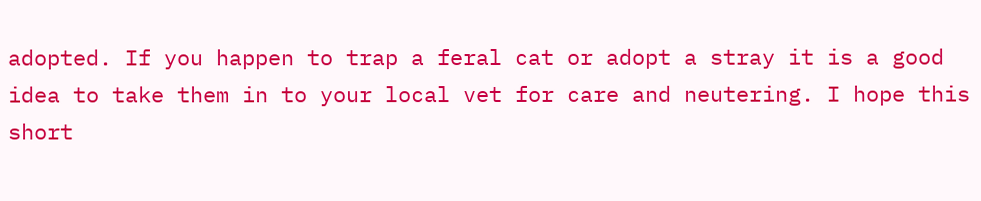adopted. If you happen to trap a feral cat or adopt a stray it is a good idea to take them in to your local vet for care and neutering. I hope this short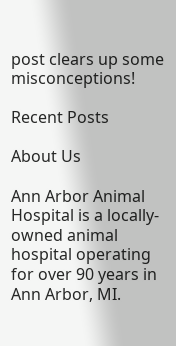post clears up some misconceptions!

Recent Posts

About Us

Ann Arbor Animal Hospital is a locally-owned animal hospital operating for over 90 years in Ann Arbor, MI.